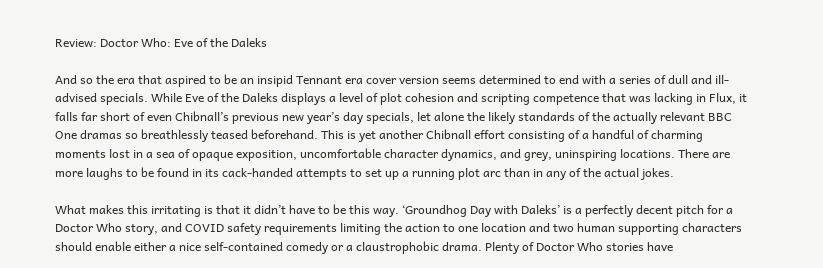Review: Doctor Who: Eve of the Daleks

And so the era that aspired to be an insipid Tennant era cover version seems determined to end with a series of dull and ill-advised specials. While Eve of the Daleks displays a level of plot cohesion and scripting competence that was lacking in Flux, it falls far short of even Chibnall’s previous new year’s day specials, let alone the likely standards of the actually relevant BBC One dramas so breathlessly teased beforehand. This is yet another Chibnall effort consisting of a handful of charming moments lost in a sea of opaque exposition, uncomfortable character dynamics, and grey, uninspiring locations. There are more laughs to be found in its cack-handed attempts to set up a running plot arc than in any of the actual jokes.

What makes this irritating is that it didn’t have to be this way. ‘Groundhog Day with Daleks’ is a perfectly decent pitch for a Doctor Who story, and COVID safety requirements limiting the action to one location and two human supporting characters should enable either a nice self-contained comedy or a claustrophobic drama. Plenty of Doctor Who stories have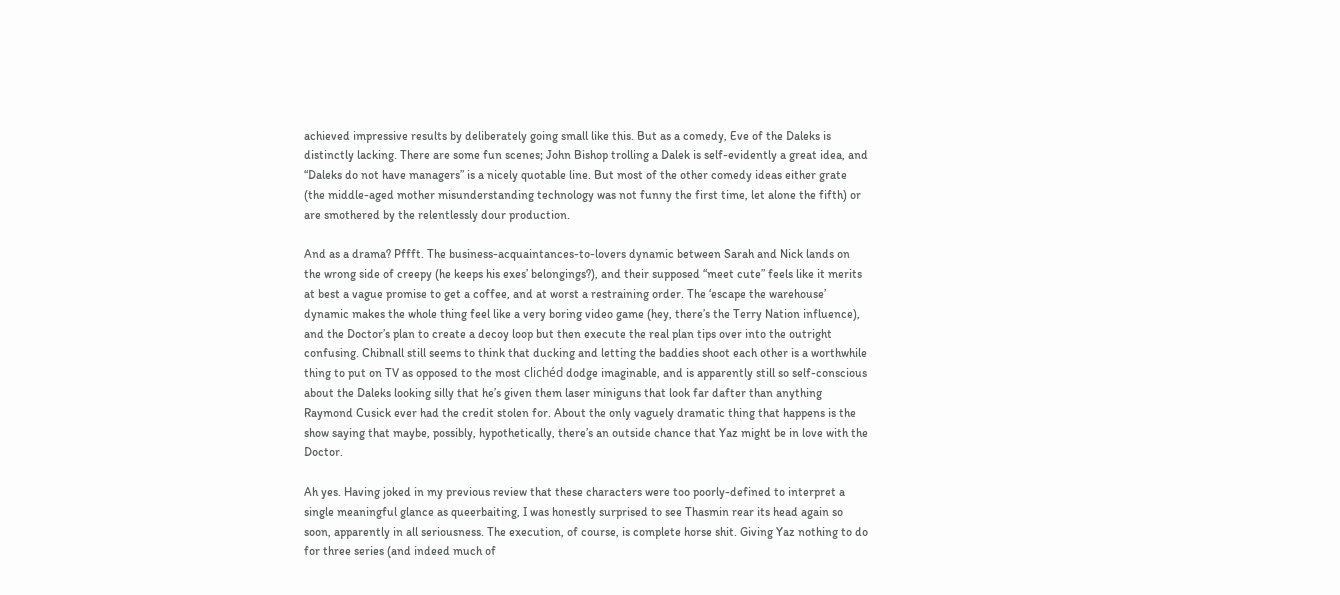achieved impressive results by deliberately going small like this. But as a comedy, Eve of the Daleks is distinctly lacking. There are some fun scenes; John Bishop trolling a Dalek is self-evidently a great idea, and “Daleks do not have managers” is a nicely quotable line. But most of the other comedy ideas either grate (the middle-aged mother misunderstanding technology was not funny the first time, let alone the fifth) or are smothered by the relentlessly dour production.

And as a drama? Pffft. The business-acquaintances-to-lovers dynamic between Sarah and Nick lands on the wrong side of creepy (he keeps his exes’ belongings?), and their supposed “meet cute” feels like it merits at best a vague promise to get a coffee, and at worst a restraining order. The ‘escape the warehouse’ dynamic makes the whole thing feel like a very boring video game (hey, there’s the Terry Nation influence), and the Doctor’s plan to create a decoy loop but then execute the real plan tips over into the outright confusing. Chibnall still seems to think that ducking and letting the baddies shoot each other is a worthwhile thing to put on TV as opposed to the most clichéd dodge imaginable, and is apparently still so self-conscious about the Daleks looking silly that he’s given them laser miniguns that look far dafter than anything Raymond Cusick ever had the credit stolen for. About the only vaguely dramatic thing that happens is the show saying that maybe, possibly, hypothetically, there’s an outside chance that Yaz might be in love with the Doctor.

Ah yes. Having joked in my previous review that these characters were too poorly-defined to interpret a single meaningful glance as queerbaiting, I was honestly surprised to see Thasmin rear its head again so soon, apparently in all seriousness. The execution, of course, is complete horse shit. Giving Yaz nothing to do for three series (and indeed much of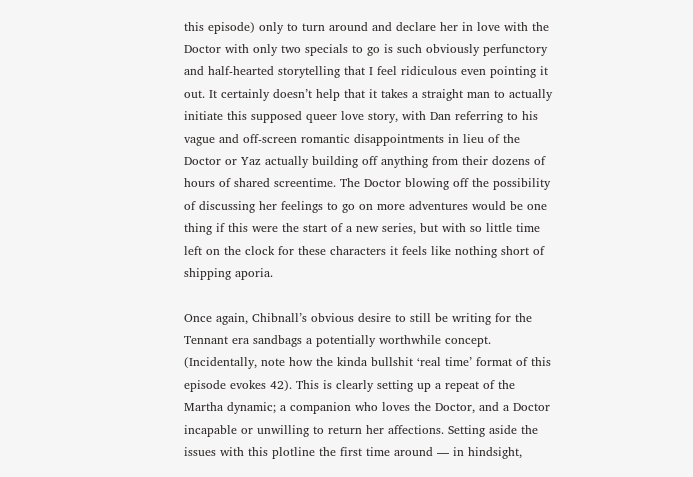this episode) only to turn around and declare her in love with the Doctor with only two specials to go is such obviously perfunctory and half-hearted storytelling that I feel ridiculous even pointing it out. It certainly doesn’t help that it takes a straight man to actually initiate this supposed queer love story, with Dan referring to his vague and off-screen romantic disappointments in lieu of the Doctor or Yaz actually building off anything from their dozens of hours of shared screentime. The Doctor blowing off the possibility of discussing her feelings to go on more adventures would be one thing if this were the start of a new series, but with so little time left on the clock for these characters it feels like nothing short of shipping aporia.

Once again, Chibnall’s obvious desire to still be writing for the Tennant era sandbags a potentially worthwhile concept. (Incidentally, note how the kinda bullshit ‘real time’ format of this episode evokes 42). This is clearly setting up a repeat of the Martha dynamic; a companion who loves the Doctor, and a Doctor incapable or unwilling to return her affections. Setting aside the issues with this plotline the first time around — in hindsight,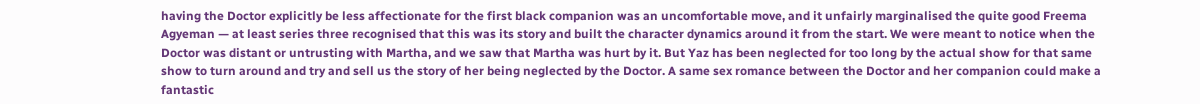having the Doctor explicitly be less affectionate for the first black companion was an uncomfortable move, and it unfairly marginalised the quite good Freema Agyeman — at least series three recognised that this was its story and built the character dynamics around it from the start. We were meant to notice when the Doctor was distant or untrusting with Martha, and we saw that Martha was hurt by it. But Yaz has been neglected for too long by the actual show for that same show to turn around and try and sell us the story of her being neglected by the Doctor. A same sex romance between the Doctor and her companion could make a fantastic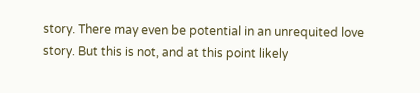story. There may even be potential in an unrequited love story. But this is not, and at this point likely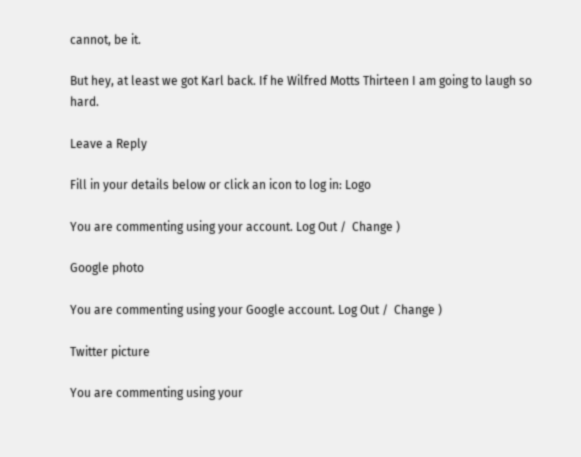cannot, be it.

But hey, at least we got Karl back. If he Wilfred Motts Thirteen I am going to laugh so hard.

Leave a Reply

Fill in your details below or click an icon to log in: Logo

You are commenting using your account. Log Out /  Change )

Google photo

You are commenting using your Google account. Log Out /  Change )

Twitter picture

You are commenting using your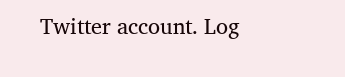Twitter account. Log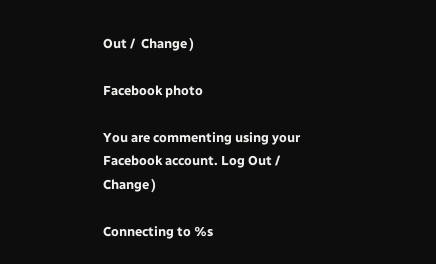Out /  Change )

Facebook photo

You are commenting using your Facebook account. Log Out /  Change )

Connecting to %s